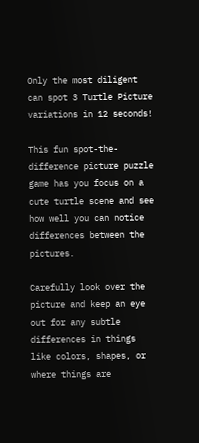Only the most diligent can spot 3 Turtle Picture variations in 12 seconds!

This fun spot-the-difference picture puzzle game has you focus on a cute turtle scene and see how well you can notice differences between the pictures.

Carefully look over the picture and keep an eye out for any subtle differences in things like colors, shapes, or where things are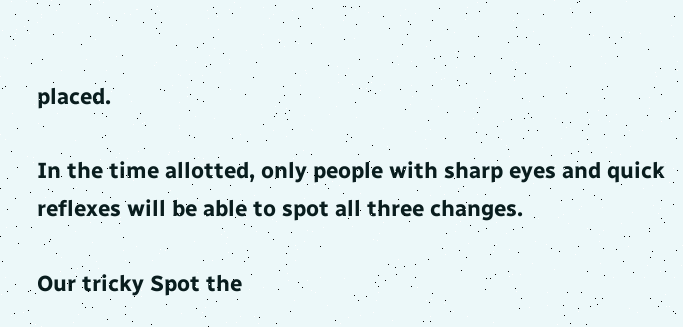placed.

In the time allotted, only people with sharp eyes and quick reflexes will be able to spot all three changes.

Our tricky Spot the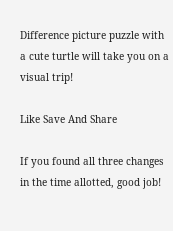Difference picture puzzle with a cute turtle will take you on a visual trip!

Like Save And Share

If you found all three changes in the time allotted, good job!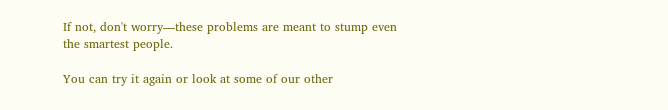If not, don't worry—these problems are meant to stump even the smartest people.

You can try it again or look at some of our other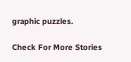graphic puzzles.

Check For More Stories